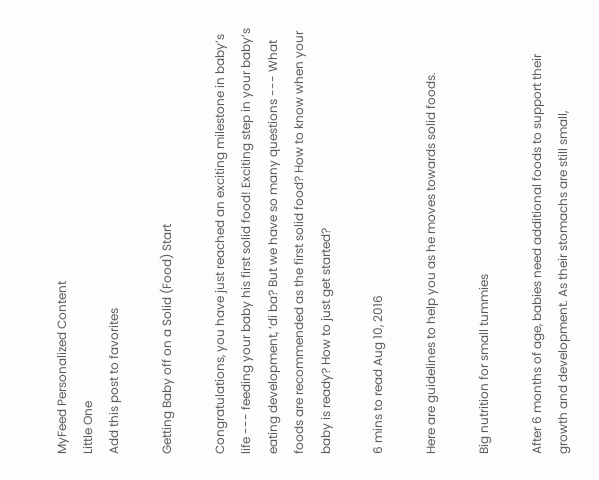MyFeed Personalized Content
Little One
Add this post to favorites

Getting Baby off on a Solid (Food) Start

Congratulations, you have just reached an exciting milestone in baby’s life --- feeding your baby his first solid food! Exciting step in your baby’s eating development, ‘di ba? But we have so many questions --- What foods are recommended as the first solid food? How to know when your baby is ready? How to just get started?

6 mins to read Aug 10, 2016

Here are guidelines to help you as he moves towards solid foods.

Big nutrition for small tummies

After 6 months of age, babies need additional foods to support their growth and development. As their stomachs are still small,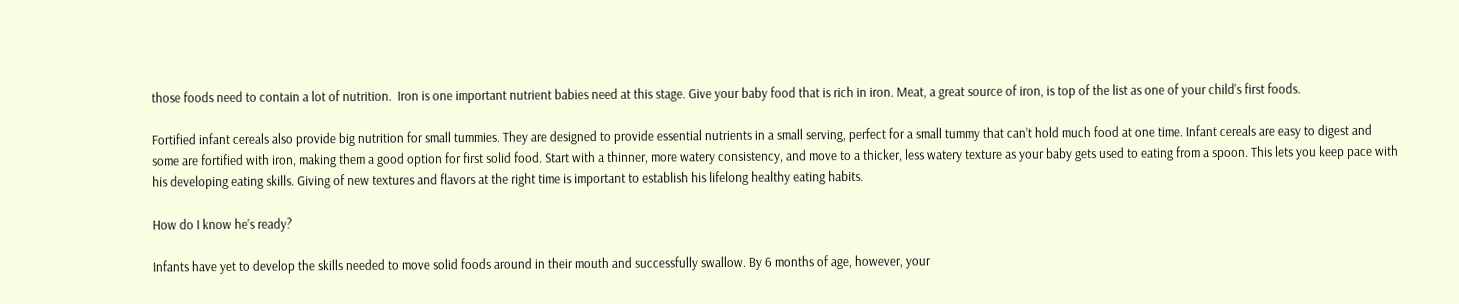those foods need to contain a lot of nutrition.  Iron is one important nutrient babies need at this stage. Give your baby food that is rich in iron. Meat, a great source of iron, is top of the list as one of your child's first foods.

Fortified infant cereals also provide big nutrition for small tummies. They are designed to provide essential nutrients in a small serving, perfect for a small tummy that can’t hold much food at one time. Infant cereals are easy to digest and some are fortified with iron, making them a good option for first solid food. Start with a thinner, more watery consistency, and move to a thicker, less watery texture as your baby gets used to eating from a spoon. This lets you keep pace with his developing eating skills. Giving of new textures and flavors at the right time is important to establish his lifelong healthy eating habits.

How do I know he’s ready?

Infants have yet to develop the skills needed to move solid foods around in their mouth and successfully swallow. By 6 months of age, however, your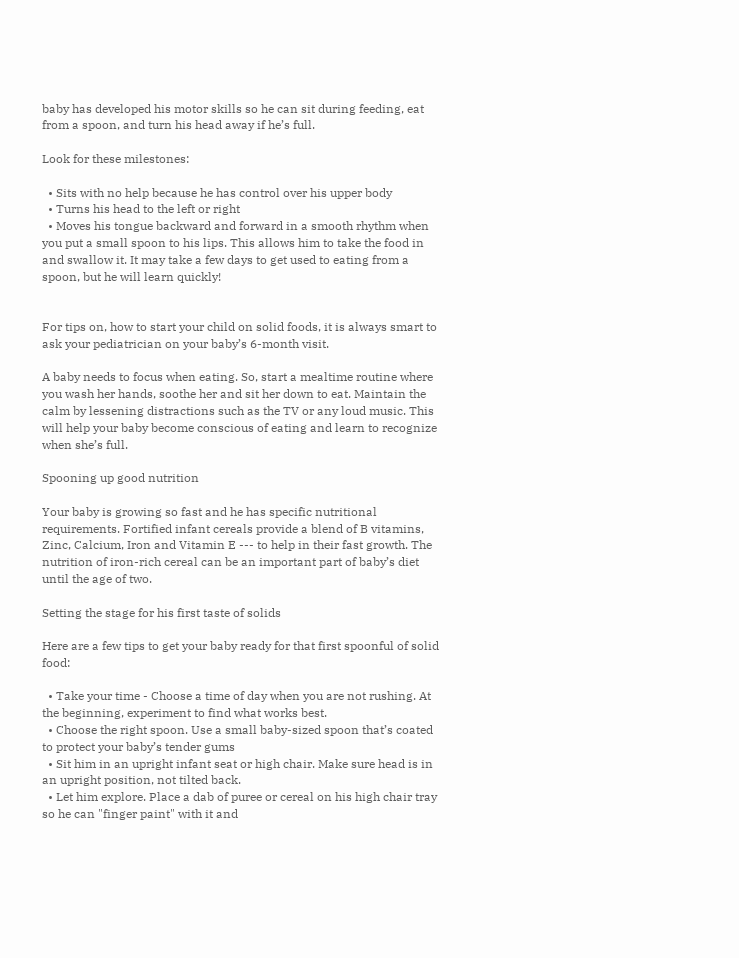baby has developed his motor skills so he can sit during feeding, eat from a spoon, and turn his head away if he’s full.

Look for these milestones:

  • Sits with no help because he has control over his upper body
  • Turns his head to the left or right
  • Moves his tongue backward and forward in a smooth rhythm when you put a small spoon to his lips. This allows him to take the food in and swallow it. It may take a few days to get used to eating from a spoon, but he will learn quickly!


For tips on, how to start your child on solid foods, it is always smart to ask your pediatrician on your baby’s 6-month visit.

A baby needs to focus when eating. So, start a mealtime routine where you wash her hands, soothe her and sit her down to eat. Maintain the calm by lessening distractions such as the TV or any loud music. This will help your baby become conscious of eating and learn to recognize when she’s full.

Spooning up good nutrition

Your baby is growing so fast and he has specific nutritional requirements. Fortified infant cereals provide a blend of B vitamins, Zinc, Calcium, Iron and Vitamin E --- to help in their fast growth. The nutrition of iron-rich cereal can be an important part of baby’s diet until the age of two.

Setting the stage for his first taste of solids

Here are a few tips to get your baby ready for that first spoonful of solid food:

  • Take your time - Choose a time of day when you are not rushing. At the beginning, experiment to find what works best.
  • Choose the right spoon. Use a small baby-sized spoon that’s coated to protect your baby’s tender gums
  • Sit him in an upright infant seat or high chair. Make sure head is in an upright position, not tilted back.
  • Let him explore. Place a dab of puree or cereal on his high chair tray so he can "finger paint" with it and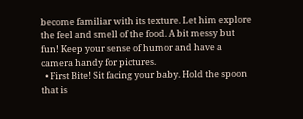become familiar with its texture. Let him explore the feel and smell of the food. A bit messy but fun! Keep your sense of humor and have a camera handy for pictures.
  • First Bite! Sit facing your baby. Hold the spoon that is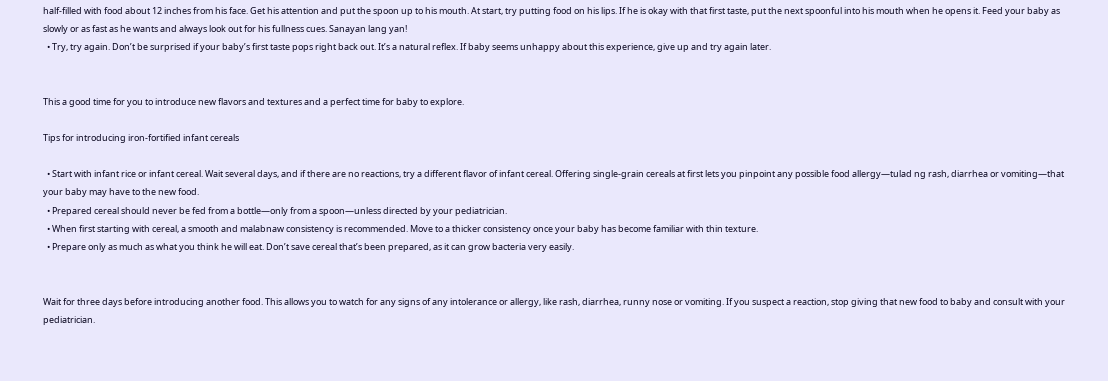half-filled with food about 12 inches from his face. Get his attention and put the spoon up to his mouth. At start, try putting food on his lips. If he is okay with that first taste, put the next spoonful into his mouth when he opens it. Feed your baby as slowly or as fast as he wants and always look out for his fullness cues. Sanayan lang yan!
  • Try, try again. Don’t be surprised if your baby’s first taste pops right back out. It’s a natural reflex. If baby seems unhappy about this experience, give up and try again later.


This a good time for you to introduce new flavors and textures and a perfect time for baby to explore.

Tips for introducing iron-fortified infant cereals

  • Start with infant rice or infant cereal. Wait several days, and if there are no reactions, try a different flavor of infant cereal. Offering single-grain cereals at first lets you pinpoint any possible food allergy—tulad ng rash, diarrhea or vomiting—that your baby may have to the new food.
  • Prepared cereal should never be fed from a bottle—only from a spoon—unless directed by your pediatrician.
  • When first starting with cereal, a smooth and malabnaw consistency is recommended. Move to a thicker consistency once your baby has become familiar with thin texture.
  • Prepare only as much as what you think he will eat. Don’t save cereal that’s been prepared, as it can grow bacteria very easily.


Wait for three days before introducing another food. This allows you to watch for any signs of any intolerance or allergy, like rash, diarrhea, runny nose or vomiting. If you suspect a reaction, stop giving that new food to baby and consult with your pediatrician.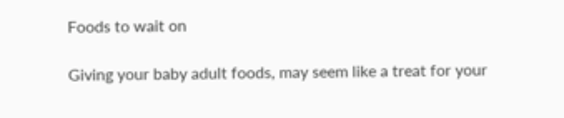Foods to wait on

Giving your baby adult foods, may seem like a treat for your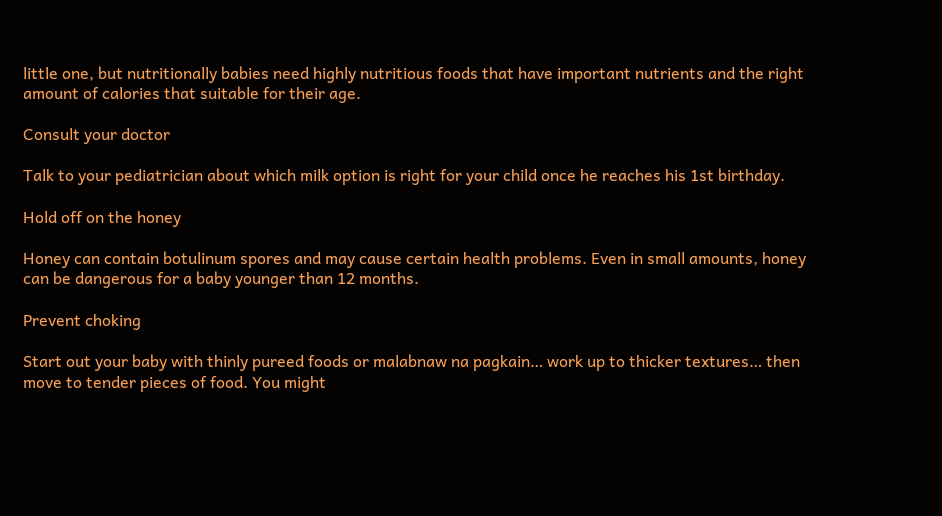little one, but nutritionally babies need highly nutritious foods that have important nutrients and the right amount of calories that suitable for their age.

Consult your doctor

Talk to your pediatrician about which milk option is right for your child once he reaches his 1st birthday.

Hold off on the honey

Honey can contain botulinum spores and may cause certain health problems. Even in small amounts, honey can be dangerous for a baby younger than 12 months.

Prevent choking

Start out your baby with thinly pureed foods or malabnaw na pagkain… work up to thicker textures… then move to tender pieces of food. You might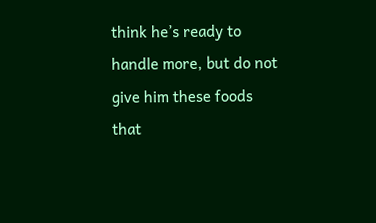think he’s ready to handle more, but do not give him these foods that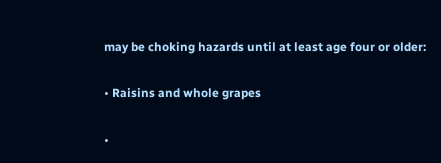may be choking hazards until at least age four or older:

• Raisins and whole grapes

•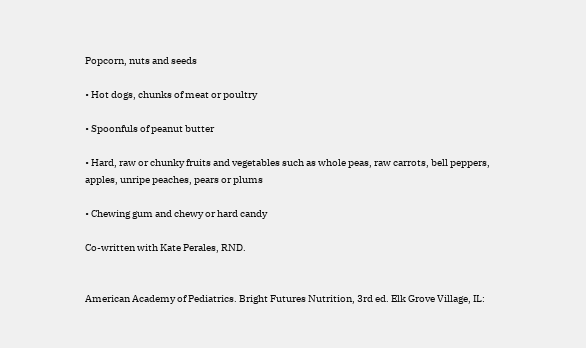Popcorn, nuts and seeds

• Hot dogs, chunks of meat or poultry

• Spoonfuls of peanut butter

• Hard, raw or chunky fruits and vegetables such as whole peas, raw carrots, bell peppers, apples, unripe peaches, pears or plums

• Chewing gum and chewy or hard candy

Co-written with Kate Perales, RND.


American Academy of Pediatrics. Bright Futures Nutrition, 3rd ed. Elk Grove Village, IL: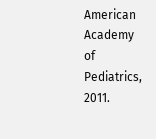American Academy of Pediatrics, 2011.